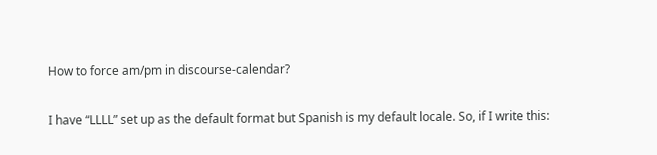How to force am/pm in discourse-calendar?

I have “LLLL” set up as the default format but Spanish is my default locale. So, if I write this: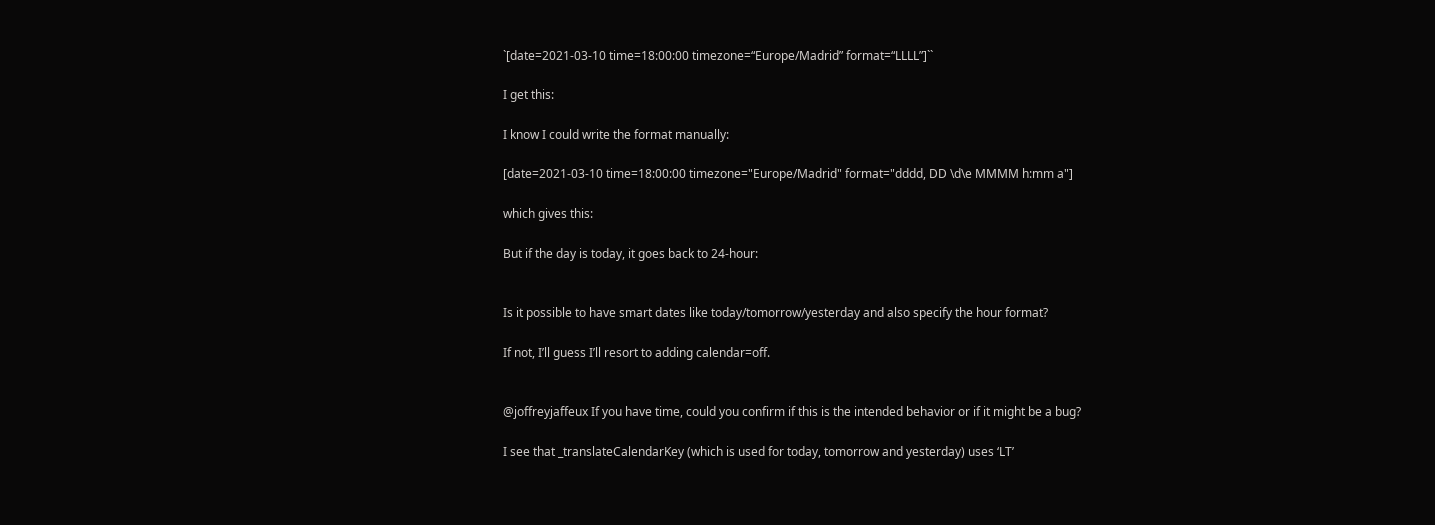`[date=2021-03-10 time=18:00:00 timezone=“Europe/Madrid” format=“LLLL”]``

I get this:

I know I could write the format manually:

[date=2021-03-10 time=18:00:00 timezone="Europe/Madrid" format="dddd, DD \d\e MMMM h:mm a"]

which gives this:

But if the day is today, it goes back to 24-hour:


Is it possible to have smart dates like today/tomorrow/yesterday and also specify the hour format?

If not, I’ll guess I’ll resort to adding calendar=off.


@joffreyjaffeux If you have time, could you confirm if this is the intended behavior or if it might be a bug?

I see that _translateCalendarKey (which is used for today, tomorrow and yesterday) uses ‘LT’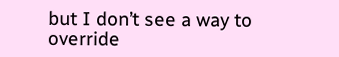but I don’t see a way to override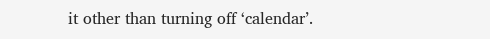it other than turning off ‘calendar’.